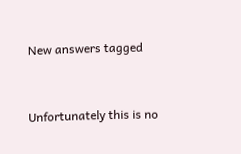New answers tagged


Unfortunately this is no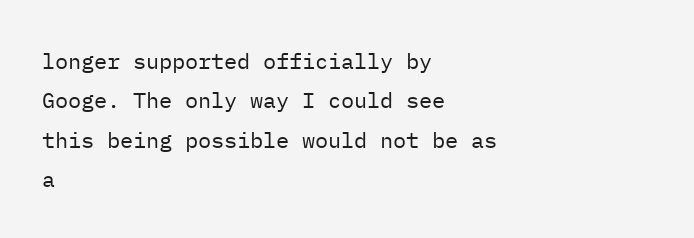longer supported officially by Googe. The only way I could see this being possible would not be as a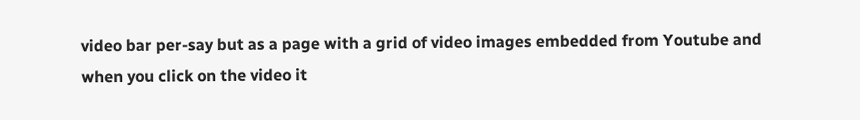video bar per-say but as a page with a grid of video images embedded from Youtube and when you click on the video it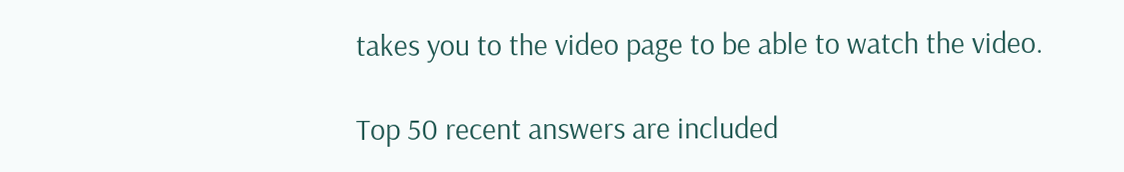takes you to the video page to be able to watch the video.

Top 50 recent answers are included